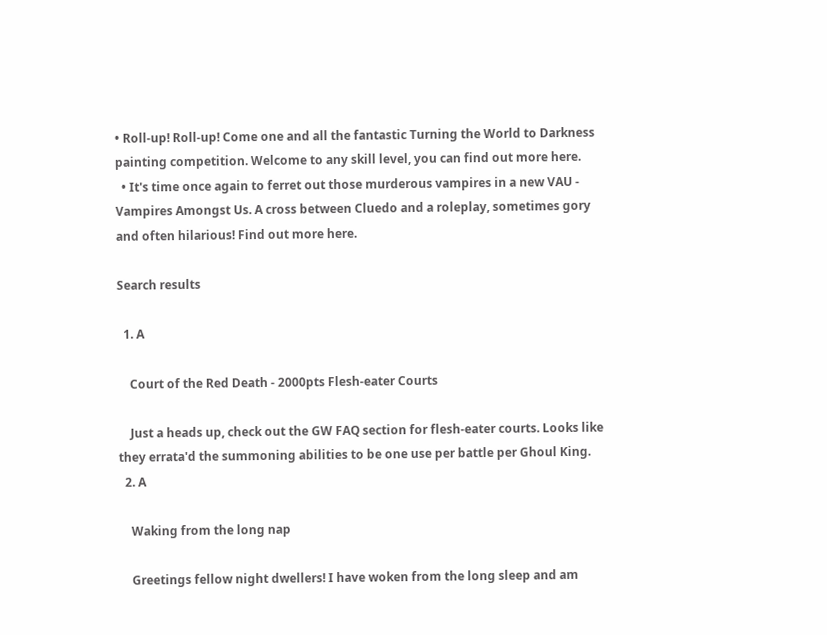• Roll-up! Roll-up! Come one and all the fantastic Turning the World to Darkness painting competition. Welcome to any skill level, you can find out more here.
  • It's time once again to ferret out those murderous vampires in a new VAU - Vampires Amongst Us. A cross between Cluedo and a roleplay, sometimes gory and often hilarious! Find out more here.

Search results

  1. A

    Court of the Red Death - 2000pts Flesh-eater Courts

    Just a heads up, check out the GW FAQ section for flesh-eater courts. Looks like they errata'd the summoning abilities to be one use per battle per Ghoul King.
  2. A

    Waking from the long nap

    Greetings fellow night dwellers! I have woken from the long sleep and am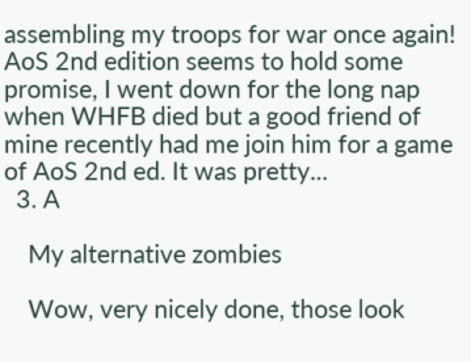assembling my troops for war once again! AoS 2nd edition seems to hold some promise, I went down for the long nap when WHFB died but a good friend of mine recently had me join him for a game of AoS 2nd ed. It was pretty...
  3. A

    My alternative zombies

    Wow, very nicely done, those look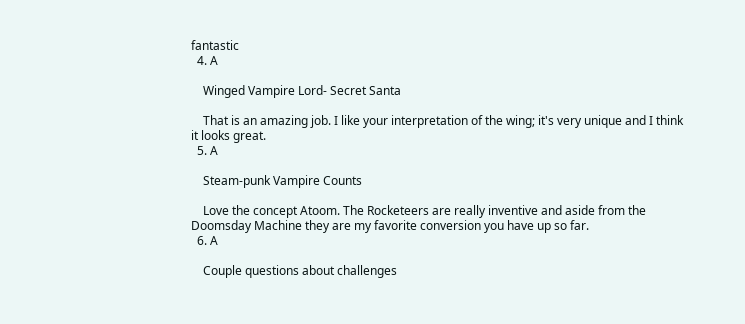fantastic
  4. A

    Winged Vampire Lord- Secret Santa

    That is an amazing job. I like your interpretation of the wing; it's very unique and I think it looks great.
  5. A

    Steam-punk Vampire Counts

    Love the concept Atoom. The Rocketeers are really inventive and aside from the Doomsday Machine they are my favorite conversion you have up so far.
  6. A

    Couple questions about challenges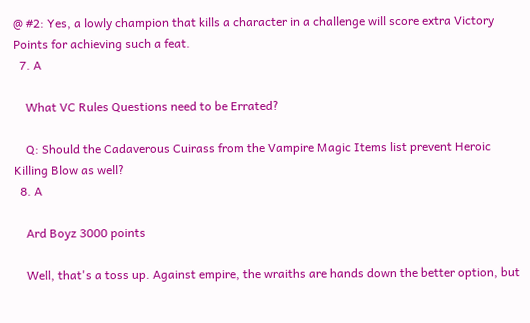@ #2: Yes, a lowly champion that kills a character in a challenge will score extra Victory Points for achieving such a feat.
  7. A

    What VC Rules Questions need to be Errated?

    Q: Should the Cadaverous Cuirass from the Vampire Magic Items list prevent Heroic Killing Blow as well?
  8. A

    Ard Boyz 3000 points

    Well, that's a toss up. Against empire, the wraiths are hands down the better option, but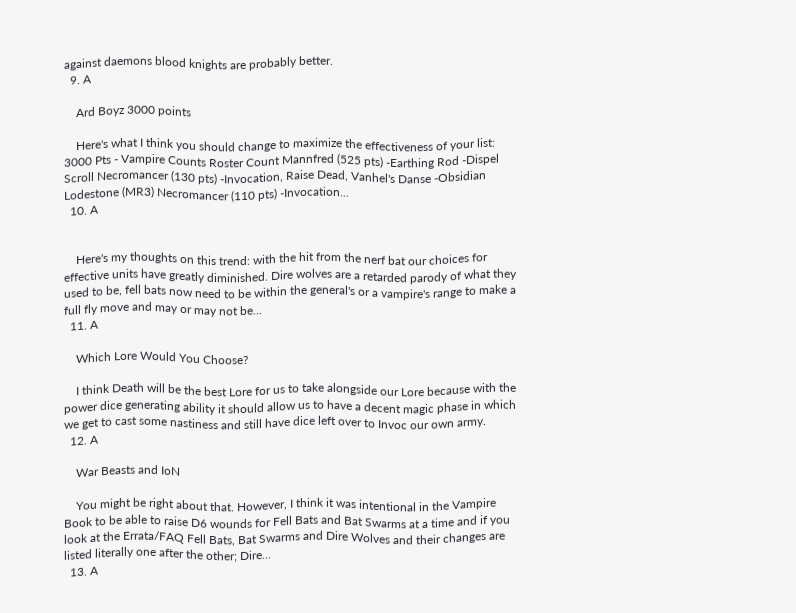against daemons blood knights are probably better.
  9. A

    Ard Boyz 3000 points

    Here's what I think you should change to maximize the effectiveness of your list: 3000 Pts - Vampire Counts Roster Count Mannfred (525 pts) -Earthing Rod -Dispel Scroll Necromancer (130 pts) -Invocation, Raise Dead, Vanhel's Danse -Obsidian Lodestone (MR3) Necromancer (110 pts) -Invocation...
  10. A


    Here's my thoughts on this trend: with the hit from the nerf bat our choices for effective units have greatly diminished. Dire wolves are a retarded parody of what they used to be, fell bats now need to be within the general's or a vampire's range to make a full fly move and may or may not be...
  11. A

    Which Lore Would You Choose?

    I think Death will be the best Lore for us to take alongside our Lore because with the power dice generating ability it should allow us to have a decent magic phase in which we get to cast some nastiness and still have dice left over to Invoc our own army.
  12. A

    War Beasts and IoN

    You might be right about that. However, I think it was intentional in the Vampire Book to be able to raise D6 wounds for Fell Bats and Bat Swarms at a time and if you look at the Errata/FAQ Fell Bats, Bat Swarms and Dire Wolves and their changes are listed literally one after the other; Dire...
  13. A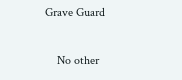Grave Guard

    No other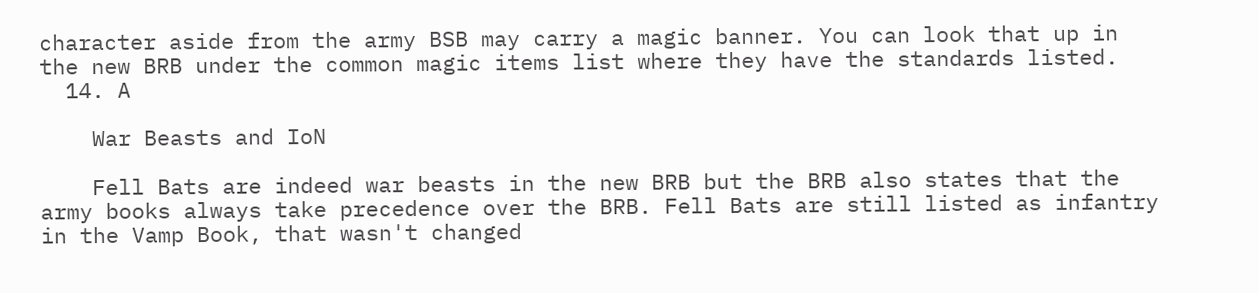character aside from the army BSB may carry a magic banner. You can look that up in the new BRB under the common magic items list where they have the standards listed.
  14. A

    War Beasts and IoN

    Fell Bats are indeed war beasts in the new BRB but the BRB also states that the army books always take precedence over the BRB. Fell Bats are still listed as infantry in the Vamp Book, that wasn't changed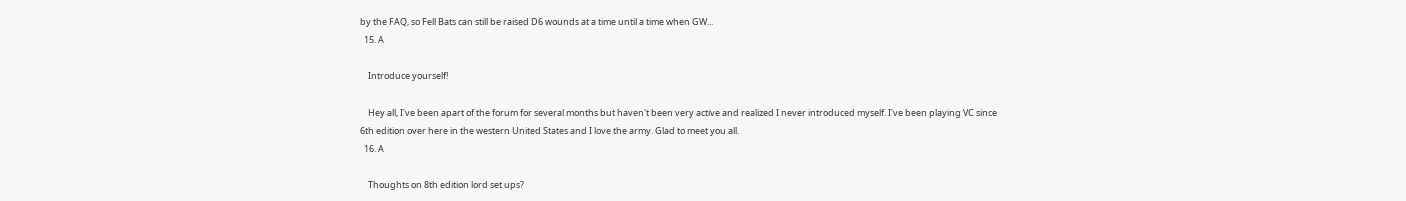by the FAQ, so Fell Bats can still be raised D6 wounds at a time until a time when GW...
  15. A

    Introduce yourself!

    Hey all, I've been apart of the forum for several months but haven't been very active and realized I never introduced myself. I've been playing VC since 6th edition over here in the western United States and I love the army. Glad to meet you all.
  16. A

    Thoughts on 8th edition lord set ups?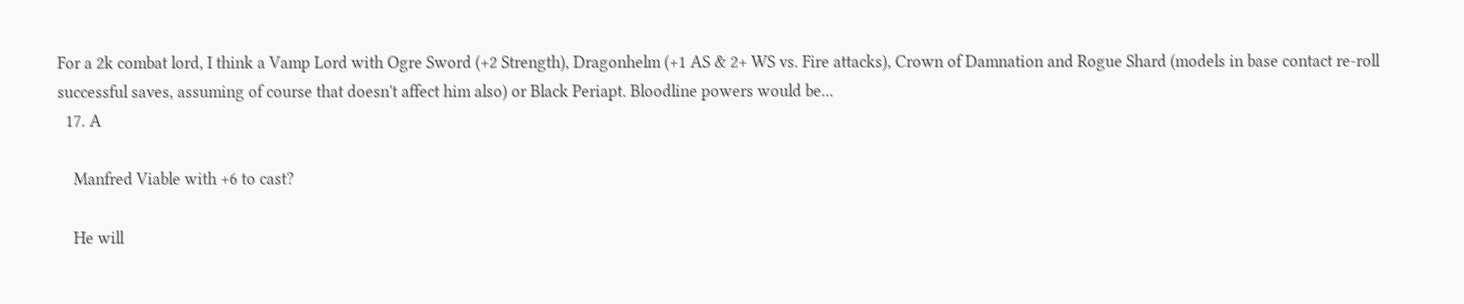For a 2k combat lord, I think a Vamp Lord with Ogre Sword (+2 Strength), Dragonhelm (+1 AS & 2+ WS vs. Fire attacks), Crown of Damnation and Rogue Shard (models in base contact re-roll successful saves, assuming of course that doesn't affect him also) or Black Periapt. Bloodline powers would be...
  17. A

    Manfred Viable with +6 to cast?

    He will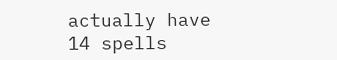actually have 14 spells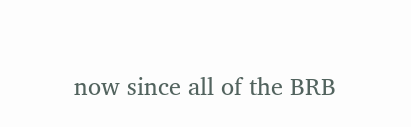now since all of the BRB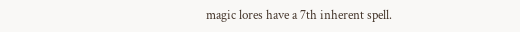magic lores have a 7th inherent spell.